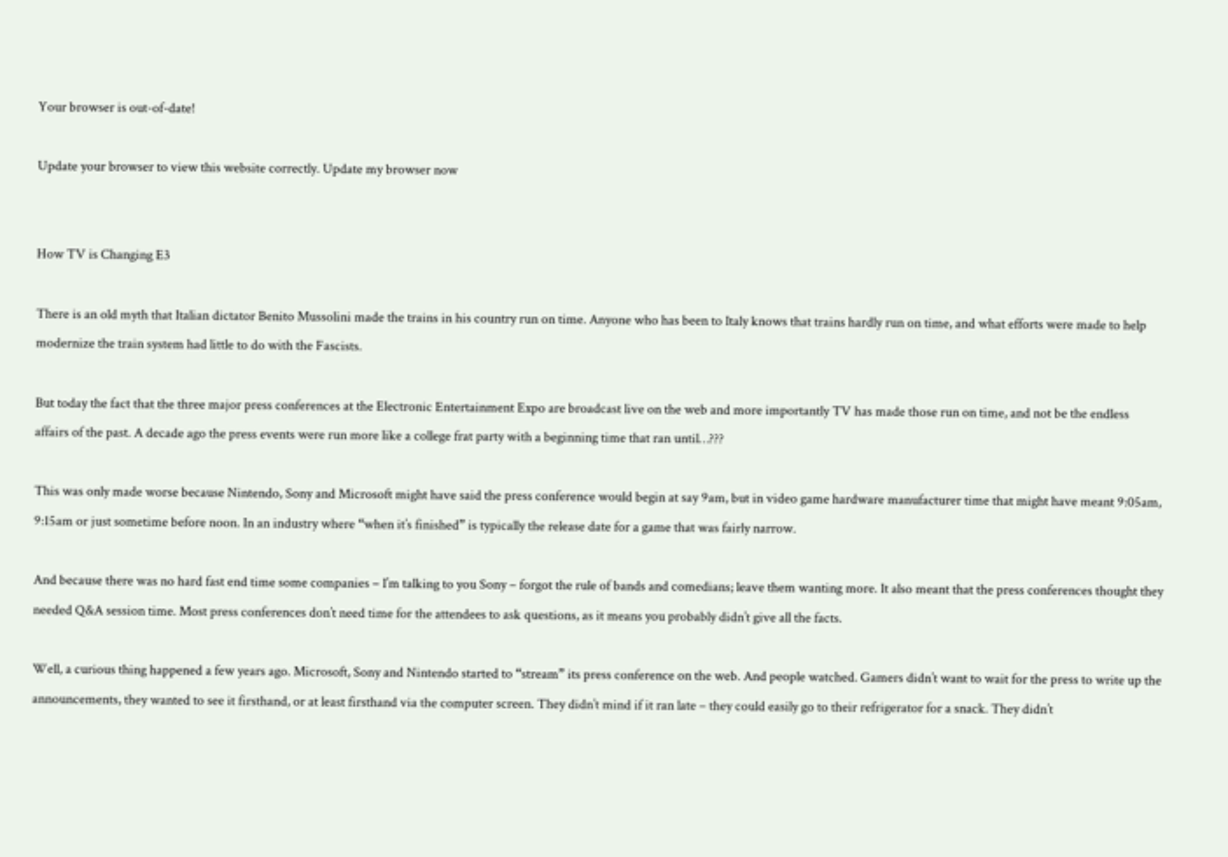Your browser is out-of-date!

Update your browser to view this website correctly. Update my browser now


How TV is Changing E3

There is an old myth that Italian dictator Benito Mussolini made the trains in his country run on time. Anyone who has been to Italy knows that trains hardly run on time, and what efforts were made to help modernize the train system had little to do with the Fascists.

But today the fact that the three major press conferences at the Electronic Entertainment Expo are broadcast live on the web and more importantly TV has made those run on time, and not be the endless affairs of the past. A decade ago the press events were run more like a college frat party with a beginning time that ran until…???

This was only made worse because Nintendo, Sony and Microsoft might have said the press conference would begin at say 9am, but in video game hardware manufacturer time that might have meant 9:05am, 9:15am or just sometime before noon. In an industry where “when it’s finished” is typically the release date for a game that was fairly narrow.

And because there was no hard fast end time some companies – I’m talking to you Sony – forgot the rule of bands and comedians; leave them wanting more. It also meant that the press conferences thought they needed Q&A session time. Most press conferences don’t need time for the attendees to ask questions, as it means you probably didn’t give all the facts.

Well, a curious thing happened a few years ago. Microsoft, Sony and Nintendo started to “stream” its press conference on the web. And people watched. Gamers didn’t want to wait for the press to write up the announcements, they wanted to see it firsthand, or at least firsthand via the computer screen. They didn’t mind if it ran late – they could easily go to their refrigerator for a snack. They didn’t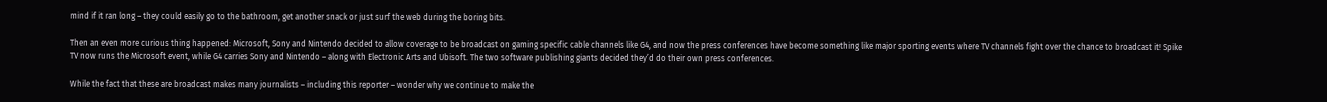mind if it ran long – they could easily go to the bathroom, get another snack or just surf the web during the boring bits.

Then an even more curious thing happened: Microsoft, Sony and Nintendo decided to allow coverage to be broadcast on gaming specific cable channels like G4, and now the press conferences have become something like major sporting events where TV channels fight over the chance to broadcast it! Spike TV now runs the Microsoft event, while G4 carries Sony and Nintendo – along with Electronic Arts and Ubisoft. The two software publishing giants decided they’d do their own press conferences.

While the fact that these are broadcast makes many journalists – including this reporter – wonder why we continue to make the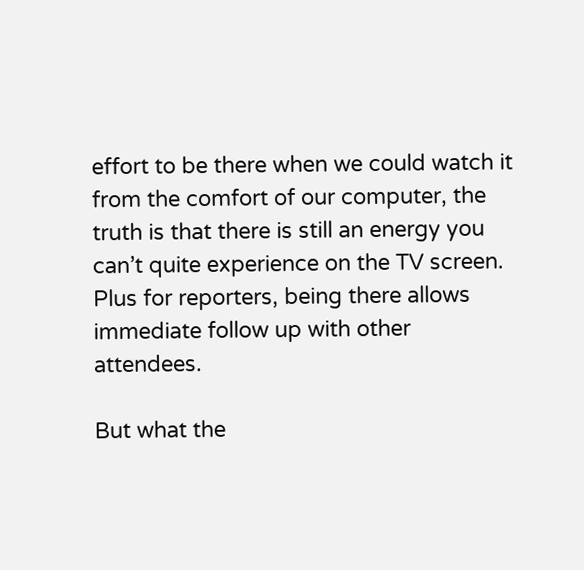effort to be there when we could watch it from the comfort of our computer, the truth is that there is still an energy you can’t quite experience on the TV screen. Plus for reporters, being there allows immediate follow up with other attendees.

But what the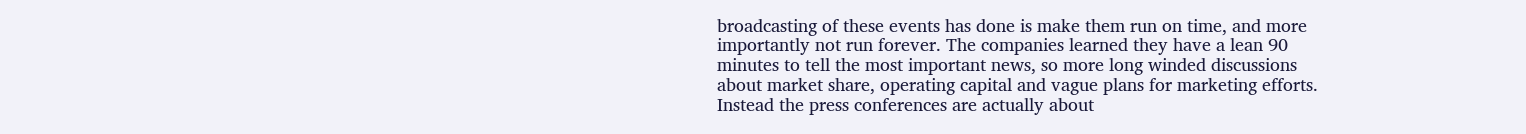broadcasting of these events has done is make them run on time, and more importantly not run forever. The companies learned they have a lean 90 minutes to tell the most important news, so more long winded discussions about market share, operating capital and vague plans for marketing efforts. Instead the press conferences are actually about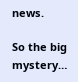news.

So the big mystery…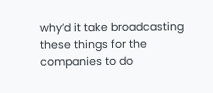why’d it take broadcasting these things for the companies to do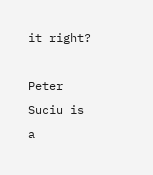it right?

Peter Suciu is a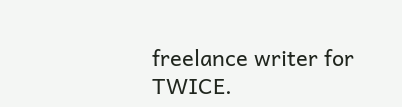freelance writer for TWICE.